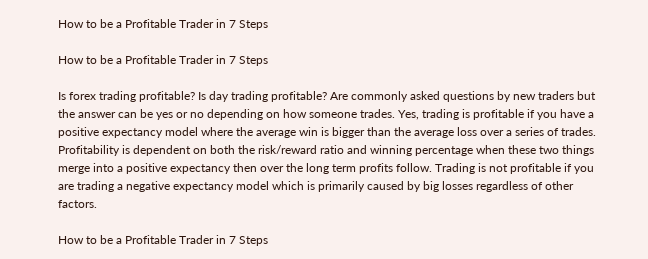How to be a Profitable Trader in 7 Steps

How to be a Profitable Trader in 7 Steps

Is forex trading profitable? Is day trading profitable? Are commonly asked questions by new traders but the answer can be yes or no depending on how someone trades. Yes, trading is profitable if you have a positive expectancy model where the average win is bigger than the average loss over a series of trades. Profitability is dependent on both the risk/reward ratio and winning percentage when these two things merge into a positive expectancy then over the long term profits follow. Trading is not profitable if you are trading a negative expectancy model which is primarily caused by big losses regardless of other factors.

How to be a Profitable Trader in 7 Steps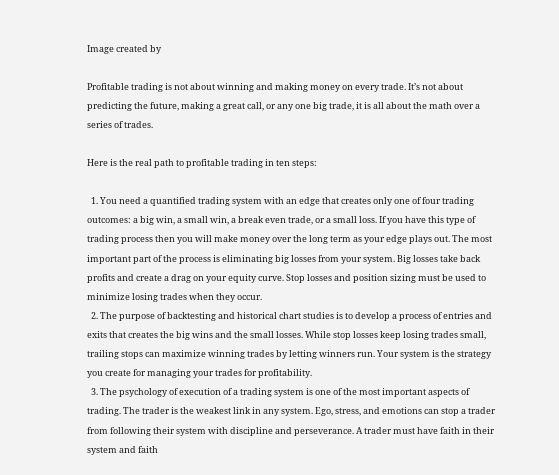Image created by

Profitable trading is not about winning and making money on every trade. It’s not about predicting the future, making a great call, or any one big trade, it is all about the math over a series of trades.

Here is the real path to profitable trading in ten steps:

  1. You need a quantified trading system with an edge that creates only one of four trading outcomes: a big win, a small win, a break even trade, or a small loss. If you have this type of trading process then you will make money over the long term as your edge plays out. The most important part of the process is eliminating big losses from your system. Big losses take back profits and create a drag on your equity curve. Stop losses and position sizing must be used to minimize losing trades when they occur.
  2. The purpose of backtesting and historical chart studies is to develop a process of entries and exits that creates the big wins and the small losses. While stop losses keep losing trades small, trailing stops can maximize winning trades by letting winners run. Your system is the strategy you create for managing your trades for profitability.
  3. The psychology of execution of a trading system is one of the most important aspects of trading. The trader is the weakest link in any system. Ego, stress, and emotions can stop a trader from following their system with discipline and perseverance. A trader must have faith in their system and faith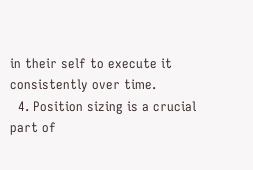in their self to execute it consistently over time.
  4. Position sizing is a crucial part of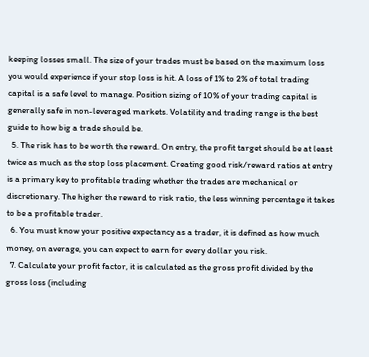keeping losses small. The size of your trades must be based on the maximum loss you would experience if your stop loss is hit. A loss of 1% to 2% of total trading capital is a safe level to manage. Position sizing of 10% of your trading capital is generally safe in non-leveraged markets. Volatility and trading range is the best guide to how big a trade should be.
  5. The risk has to be worth the reward. On entry, the profit target should be at least twice as much as the stop loss placement. Creating good risk/reward ratios at entry is a primary key to profitable trading whether the trades are mechanical or discretionary. The higher the reward to risk ratio, the less winning percentage it takes to be a profitable trader.
  6. You must know your positive expectancy as a trader, it is defined as how much money, on average, you can expect to earn for every dollar you risk.
  7. Calculate your profit factor, it is calculated as the gross profit divided by the gross loss (including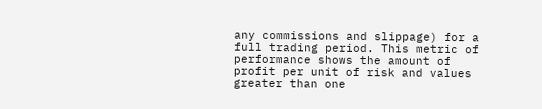any commissions and slippage) for a full trading period. This metric of performance shows the amount of profit per unit of risk and values greater than one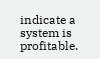indicate a system is profitable.